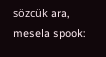sözcük ara, mesela spook: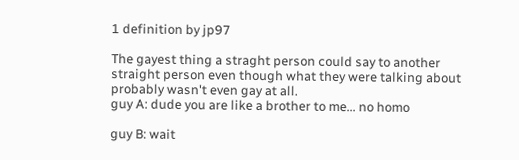1 definition by jp97

The gayest thing a straght person could say to another straight person even though what they were talking about probably wasn't even gay at all.
guy A: dude you are like a brother to me... no homo

guy B: wait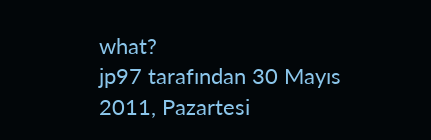what?
jp97 tarafından 30 Mayıs 2011, Pazartesi